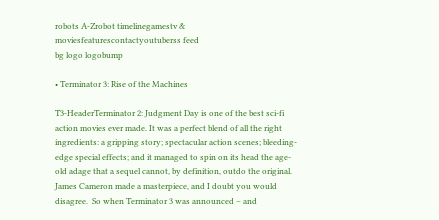robots A-Zrobot timelinegamestv & moviesfeaturescontactyoutuberss feed
bg logo logobump

• Terminator 3: Rise of the Machines

T3-HeaderTerminator 2: Judgment Day is one of the best sci-fi action movies ever made. It was a perfect blend of all the right ingredients: a gripping story; spectacular action scenes; bleeding-edge special effects; and it managed to spin on its head the age-old adage that a sequel cannot, by definition, outdo the original. James Cameron made a masterpiece, and I doubt you would disagree.  So when Terminator 3 was announced – and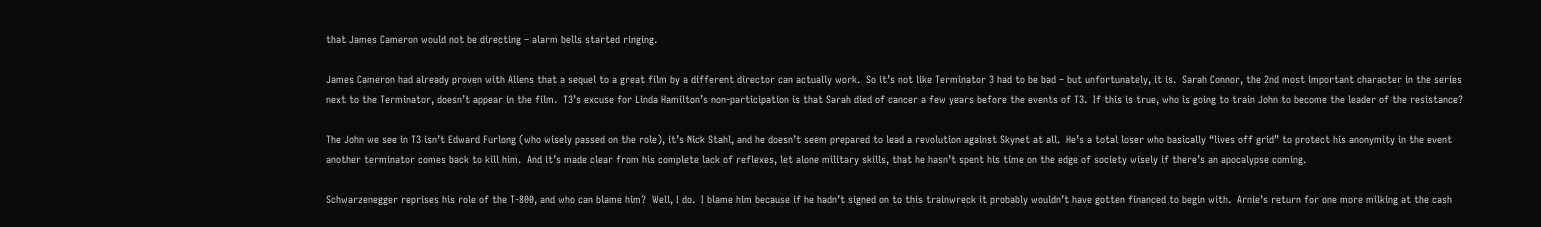that James Cameron would not be directing – alarm bells started ringing.

James Cameron had already proven with Aliens that a sequel to a great film by a different director can actually work.  So it’s not like Terminator 3 had to be bad – but unfortunately, it is.  Sarah Connor, the 2nd most important character in the series next to the Terminator, doesn’t appear in the film.  T3’s excuse for Linda Hamilton’s non-participation is that Sarah died of cancer a few years before the events of T3.  If this is true, who is going to train John to become the leader of the resistance?

The John we see in T3 isn’t Edward Furlong (who wisely passed on the role), it’s Nick Stahl, and he doesn’t seem prepared to lead a revolution against Skynet at all.  He’s a total loser who basically “lives off grid” to protect his anonymity in the event another terminator comes back to kill him.  And it’s made clear from his complete lack of reflexes, let alone military skills, that he hasn’t spent his time on the edge of society wisely if there’s an apocalypse coming.

Schwarzenegger reprises his role of the T-800, and who can blame him?  Well, I do.  I blame him because if he hadn’t signed on to this trainwreck it probably wouldn’t have gotten financed to begin with.  Arnie’s return for one more milking at the cash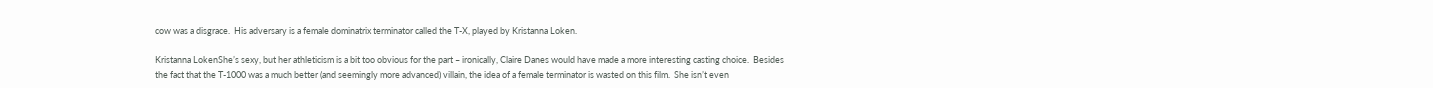cow was a disgrace.  His adversary is a female dominatrix terminator called the T-X, played by Kristanna Loken.

Kristanna LokenShe’s sexy, but her athleticism is a bit too obvious for the part – ironically, Claire Danes would have made a more interesting casting choice.  Besides the fact that the T-1000 was a much better (and seemingly more advanced) villain, the idea of a female terminator is wasted on this film.  She isn’t even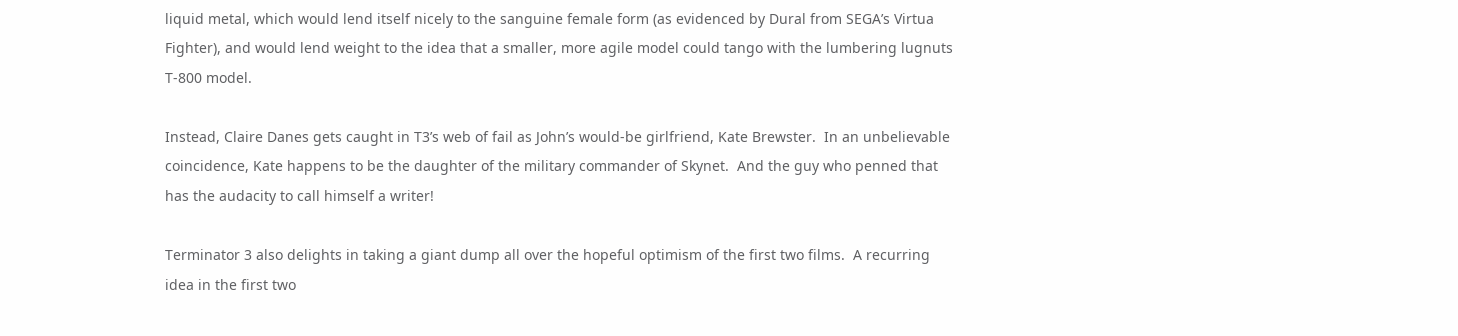liquid metal, which would lend itself nicely to the sanguine female form (as evidenced by Dural from SEGA’s Virtua Fighter), and would lend weight to the idea that a smaller, more agile model could tango with the lumbering lugnuts T-800 model.

Instead, Claire Danes gets caught in T3’s web of fail as John’s would-be girlfriend, Kate Brewster.  In an unbelievable coincidence, Kate happens to be the daughter of the military commander of Skynet.  And the guy who penned that has the audacity to call himself a writer!

Terminator 3 also delights in taking a giant dump all over the hopeful optimism of the first two films.  A recurring idea in the first two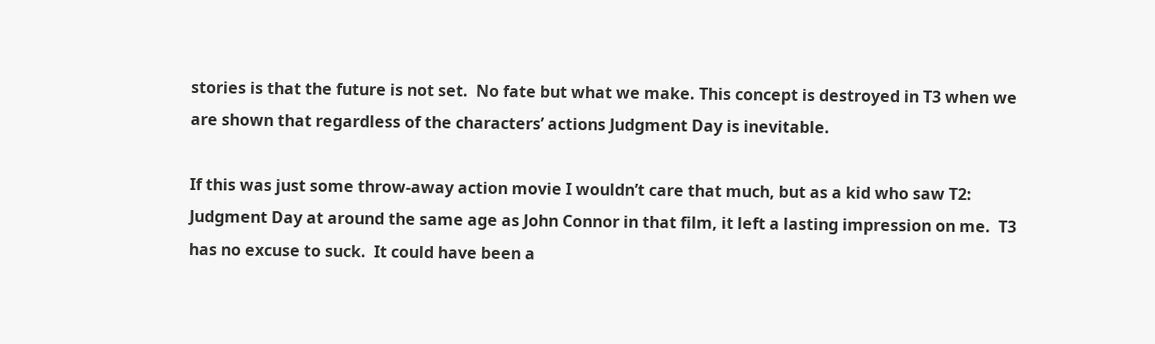stories is that the future is not set.  No fate but what we make. This concept is destroyed in T3 when we are shown that regardless of the characters’ actions Judgment Day is inevitable.

If this was just some throw-away action movie I wouldn’t care that much, but as a kid who saw T2: Judgment Day at around the same age as John Connor in that film, it left a lasting impression on me.  T3 has no excuse to suck.  It could have been a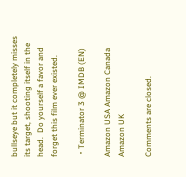bullseye but it completely misses its target, shooting itself in the head.  Do yourself a favor and forget this film ever existed.

・Terminator 3 @ IMDB (EN)

Amazon USA Amazon Canada Amazon UK

Comments are closed.